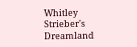Whitley Strieber's Dreamland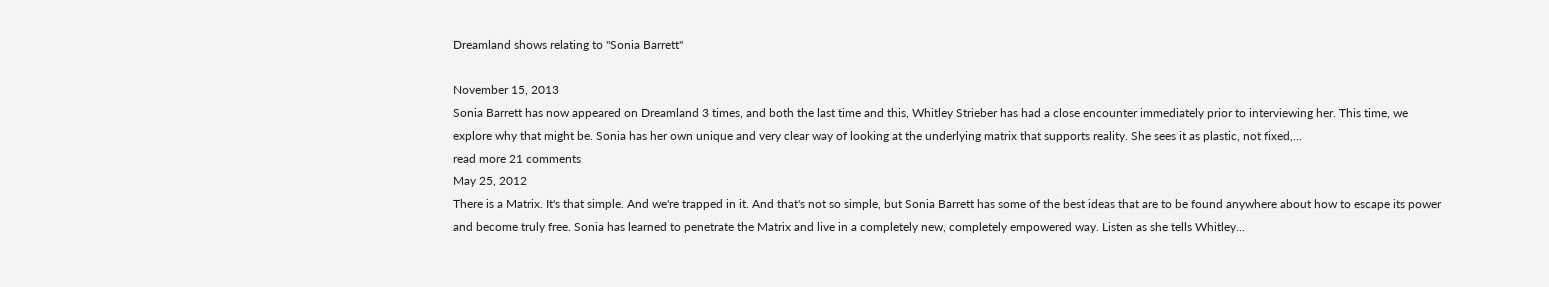Dreamland shows relating to "Sonia Barrett"

November 15, 2013
Sonia Barrett has now appeared on Dreamland 3 times, and both the last time and this, Whitley Strieber has had a close encounter immediately prior to interviewing her. This time, we explore why that might be. Sonia has her own unique and very clear way of looking at the underlying matrix that supports reality. She sees it as plastic, not fixed,...
read more 21 comments
May 25, 2012
There is a Matrix. It's that simple. And we're trapped in it. And that's not so simple, but Sonia Barrett has some of the best ideas that are to be found anywhere about how to escape its power and become truly free. Sonia has learned to penetrate the Matrix and live in a completely new, completely empowered way. Listen as she tells Whitley...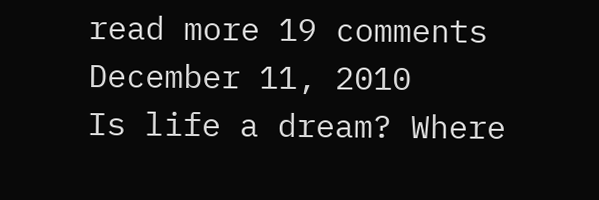read more 19 comments
December 11, 2010
Is life a dream? Where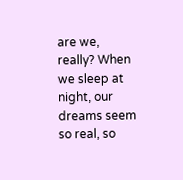are we, really? When we sleep at night, our dreams seem so real, so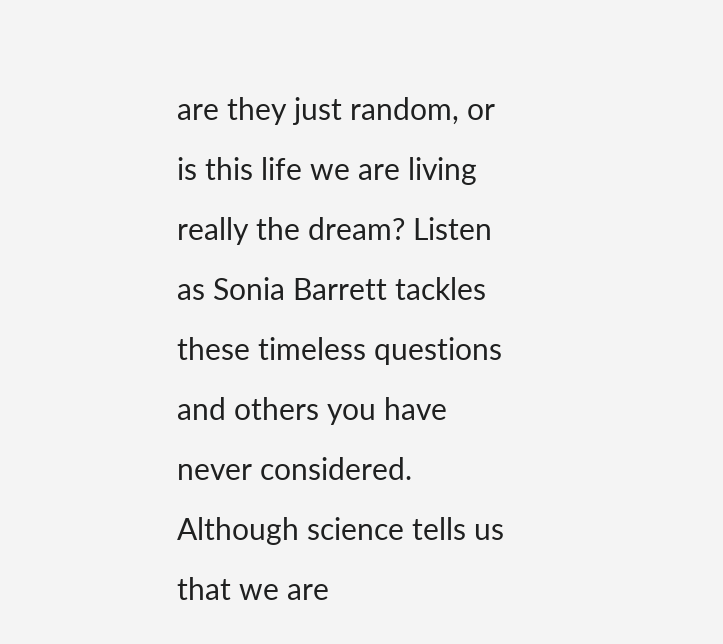are they just random, or is this life we are living really the dream? Listen as Sonia Barrett tackles these timeless questions and others you have never considered. Although science tells us that we are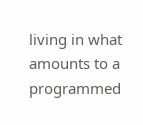living in what amounts to a programmed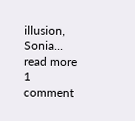illusion, Sonia...
read more 1 comment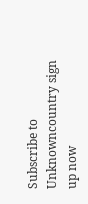Subscribe to Unknowncountry sign up now